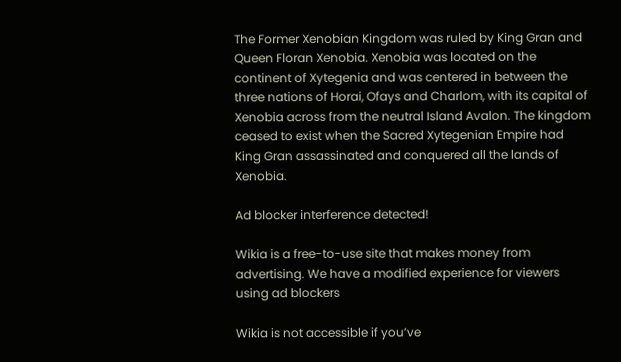The Former Xenobian Kingdom was ruled by King Gran and Queen Floran Xenobia. Xenobia was located on the continent of Xytegenia and was centered in between the three nations of Horai, Ofays and Charlom, with its capital of Xenobia across from the neutral Island Avalon. The kingdom ceased to exist when the Sacred Xytegenian Empire had King Gran assassinated and conquered all the lands of Xenobia.

Ad blocker interference detected!

Wikia is a free-to-use site that makes money from advertising. We have a modified experience for viewers using ad blockers

Wikia is not accessible if you’ve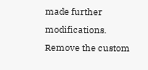made further modifications. Remove the custom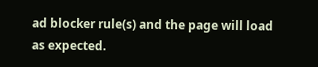ad blocker rule(s) and the page will load as expected.